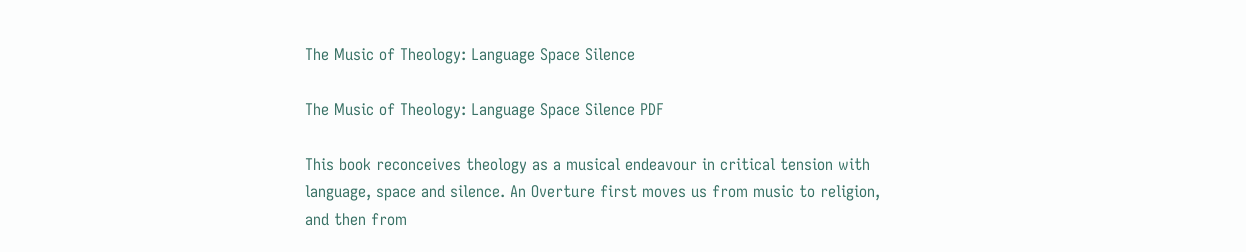The Music of Theology: Language Space Silence

The Music of Theology: Language Space Silence PDF

This book reconceives theology as a musical endeavour in critical tension with language, space and silence. An Overture first moves us from music to religion, and then from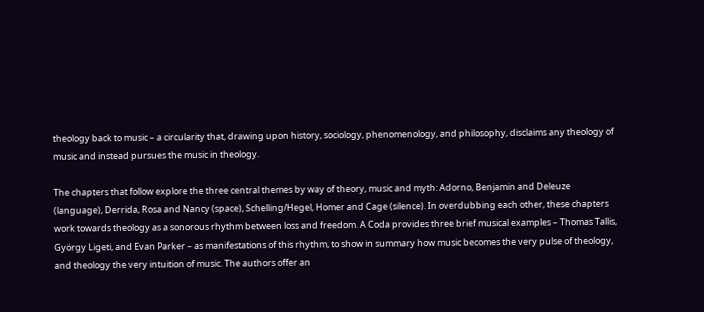theology back to music – a circularity that, drawing upon history, sociology, phenomenology, and philosophy, disclaims any theology of music and instead pursues the music in theology.

The chapters that follow explore the three central themes by way of theory, music and myth: Adorno, Benjamin and Deleuze (language), Derrida, Rosa and Nancy (space), Schelling/Hegel, Homer and Cage (silence). In overdubbing each other, these chapters work towards theology as a sonorous rhythm between loss and freedom. A Coda provides three brief musical examples – Thomas Tallis, György Ligeti, and Evan Parker – as manifestations of this rhythm, to show in summary how music becomes the very pulse of theology, and theology the very intuition of music. The authors offer an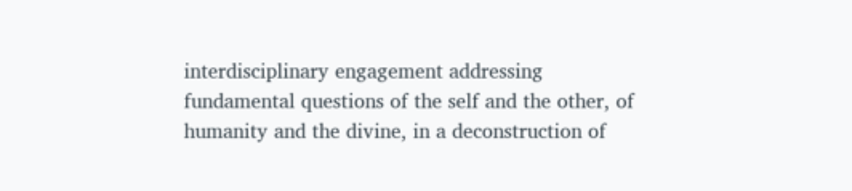interdisciplinary engagement addressing fundamental questions of the self and the other, of humanity and the divine, in a deconstruction of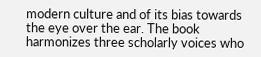modern culture and of its bias towards the eye over the ear. The book harmonizes three scholarly voices who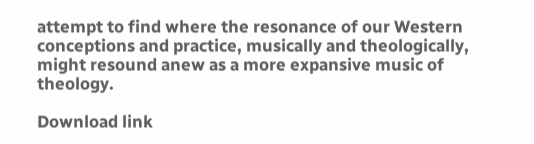attempt to find where the resonance of our Western conceptions and practice, musically and theologically, might resound anew as a more expansive music of theology.

Download link